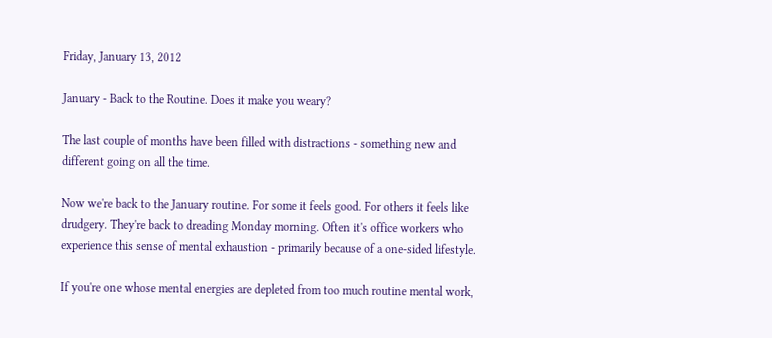Friday, January 13, 2012

January - Back to the Routine. Does it make you weary?

The last couple of months have been filled with distractions - something new and different going on all the time.

Now we're back to the January routine. For some it feels good. For others it feels like drudgery. They're back to dreading Monday morning. Often it's office workers who experience this sense of mental exhaustion - primarily because of a one-sided lifestyle.

If you're one whose mental energies are depleted from too much routine mental work,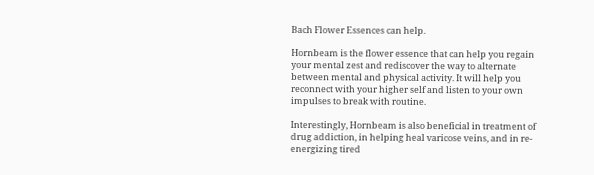Bach Flower Essences can help.

Hornbeam is the flower essence that can help you regain your mental zest and rediscover the way to alternate between mental and physical activity. It will help you reconnect with your higher self and listen to your own impulses to break with routine.

Interestingly, Hornbeam is also beneficial in treatment of drug addiction, in helping heal varicose veins, and in re-energizing tired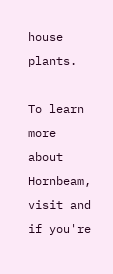house plants.

To learn more about Hornbeam, visit and if you're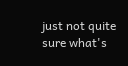just not quite sure what's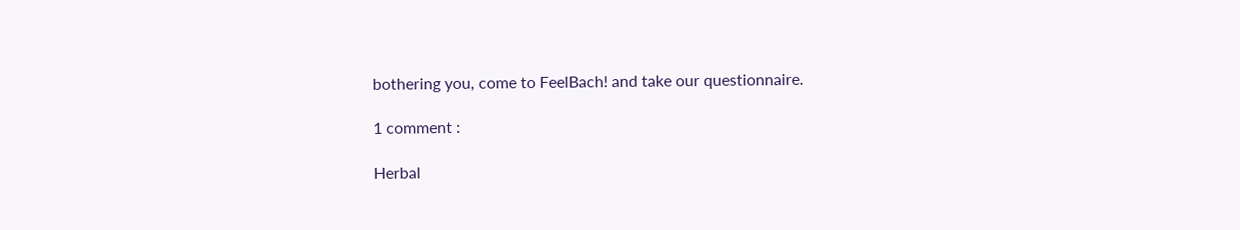bothering you, come to FeelBach! and take our questionnaire.

1 comment :

Herbal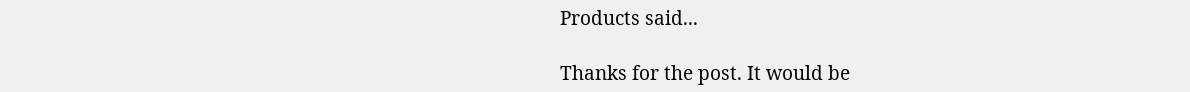Products said...

Thanks for the post. It would be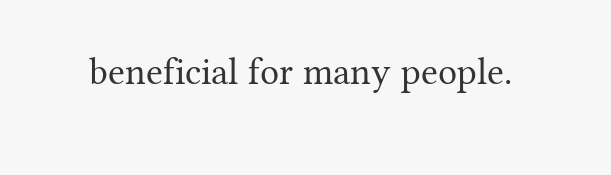beneficial for many people.